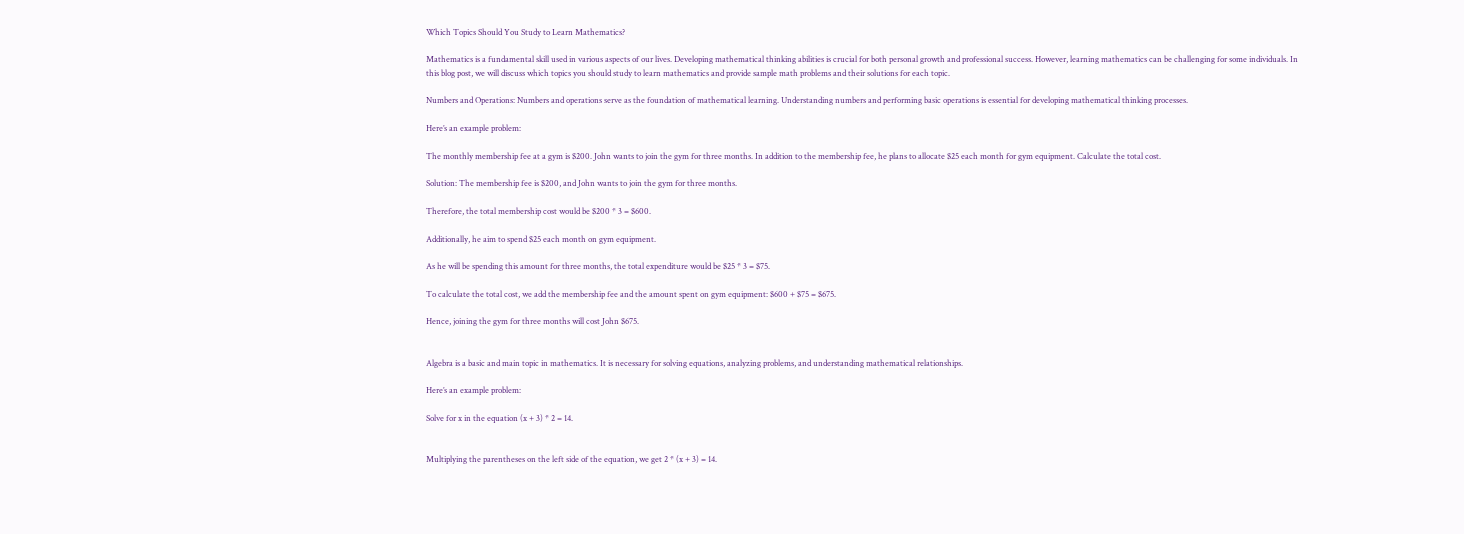Which Topics Should You Study to Learn Mathematics?

Mathematics is a fundamental skill used in various aspects of our lives. Developing mathematical thinking abilities is crucial for both personal growth and professional success. However, learning mathematics can be challenging for some individuals. In this blog post, we will discuss which topics you should study to learn mathematics and provide sample math problems and their solutions for each topic.

Numbers and Operations: Numbers and operations serve as the foundation of mathematical learning. Understanding numbers and performing basic operations is essential for developing mathematical thinking processes.

Here’s an example problem:

The monthly membership fee at a gym is $200. John wants to join the gym for three months. In addition to the membership fee, he plans to allocate $25 each month for gym equipment. Calculate the total cost.

Solution: The membership fee is $200, and John wants to join the gym for three months.

Therefore, the total membership cost would be $200 * 3 = $600.

Additionally, he aim to spend $25 each month on gym equipment.

As he will be spending this amount for three months, the total expenditure would be $25 * 3 = $75.

To calculate the total cost, we add the membership fee and the amount spent on gym equipment: $600 + $75 = $675.

Hence, joining the gym for three months will cost John $675.


Algebra is a basic and main topic in mathematics. It is necessary for solving equations, analyzing problems, and understanding mathematical relationships.

Here’s an example problem:

Solve for x in the equation (x + 3) * 2 = 14.


Multiplying the parentheses on the left side of the equation, we get 2 * (x + 3) = 14.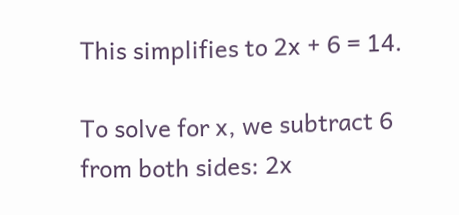This simplifies to 2x + 6 = 14.

To solve for x, we subtract 6 from both sides: 2x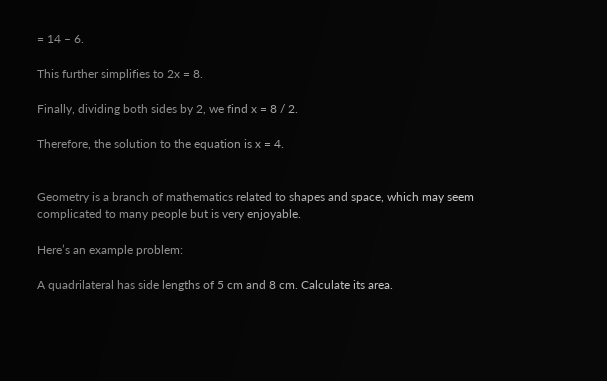= 14 – 6.

This further simplifies to 2x = 8.

Finally, dividing both sides by 2, we find x = 8 / 2.

Therefore, the solution to the equation is x = 4.


Geometry is a branch of mathematics related to shapes and space, which may seem complicated to many people but is very enjoyable.

Here’s an example problem:

A quadrilateral has side lengths of 5 cm and 8 cm. Calculate its area.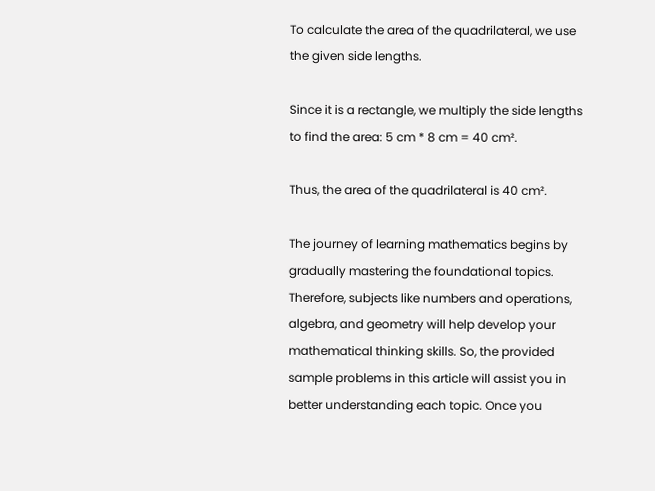To calculate the area of the quadrilateral, we use the given side lengths.

Since it is a rectangle, we multiply the side lengths to find the area: 5 cm * 8 cm = 40 cm².

Thus, the area of the quadrilateral is 40 cm².

The journey of learning mathematics begins by gradually mastering the foundational topics. Therefore, subjects like numbers and operations, algebra, and geometry will help develop your mathematical thinking skills. So, the provided sample problems in this article will assist you in better understanding each topic. Once you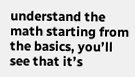understand the math starting from the basics, you’ll see that it’s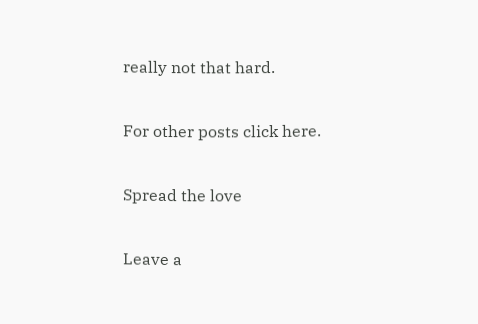really not that hard.

For other posts click here.

Spread the love

Leave a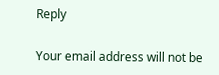Reply

Your email address will not be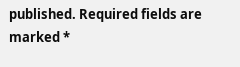published. Required fields are marked *